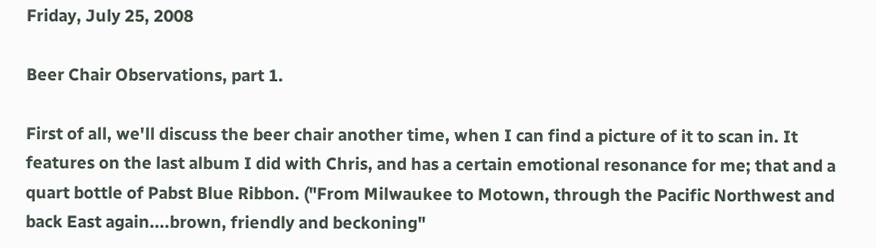Friday, July 25, 2008

Beer Chair Observations, part 1.

First of all, we'll discuss the beer chair another time, when I can find a picture of it to scan in. It features on the last album I did with Chris, and has a certain emotional resonance for me; that and a quart bottle of Pabst Blue Ribbon. ("From Milwaukee to Motown, through the Pacific Northwest and back East again....brown, friendly and beckoning"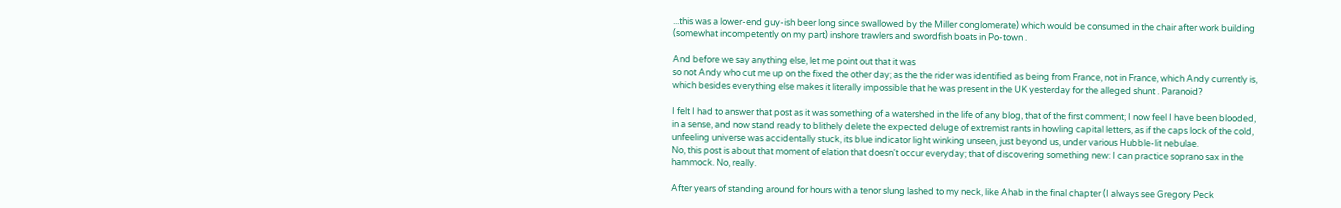...this was a lower-end guy-ish beer long since swallowed by the Miller conglomerate) which would be consumed in the chair after work building (somewhat incompetently on my part) inshore trawlers and swordfish boats in Po-town .

And before we say anything else, let me point out that it was
so not Andy who cut me up on the fixed the other day; as the the rider was identified as being from France, not in France, which Andy currently is, which besides everything else makes it literally impossible that he was present in the UK yesterday for the alleged shunt . Paranoid?

I felt I had to answer that post as it was something of a watershed in the life of any blog, that of the first comment; I now feel I have been blooded, in a sense, and now stand ready to blithely delete the expected deluge of extremist rants in howling capital letters, as if the caps lock of the cold, unfeeling universe was accidentally stuck, its blue indicator light winking unseen, just beyond us, under various Hubble-lit nebulae.
No, this post is about that moment of elation that doesn't occur everyday; that of discovering something new: I can practice soprano sax in the hammock. No, really.

After years of standing around for hours with a tenor slung lashed to my neck, like Ahab in the final chapter (I always see Gregory Peck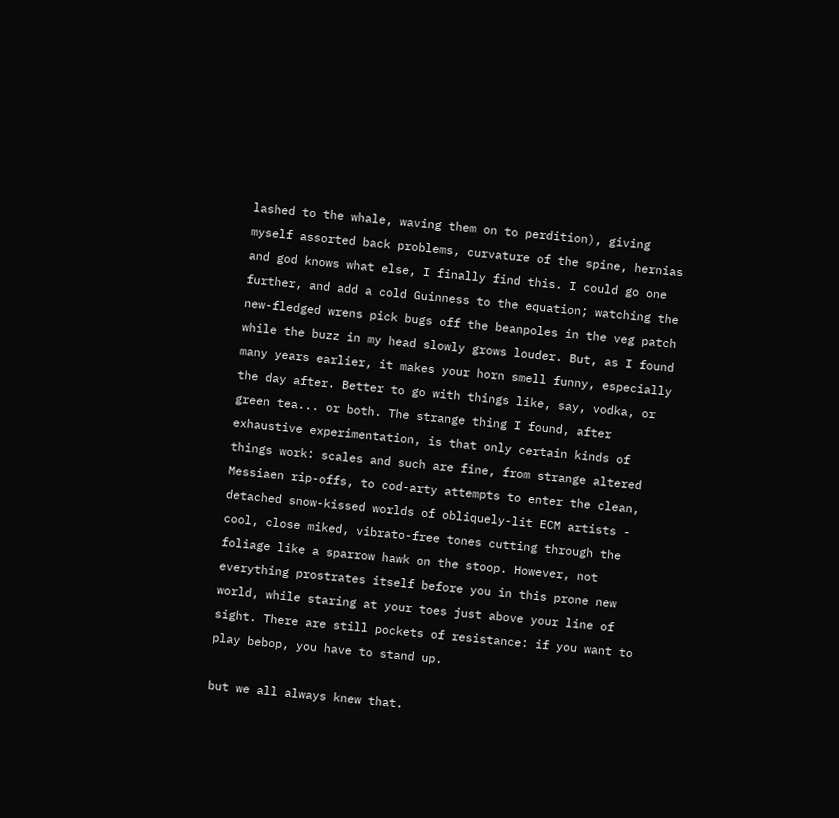lashed to the whale, waving them on to perdition), giving myself assorted back problems, curvature of the spine, hernias and god knows what else, I finally find this. I could go one further, and add a cold Guinness to the equation; watching the new-fledged wrens pick bugs off the beanpoles in the veg patch while the buzz in my head slowly grows louder. But, as I found many years earlier, it makes your horn smell funny, especially the day after. Better to go with things like, say, vodka, or green tea... or both. The strange thing I found, after exhaustive experimentation, is that only certain kinds of things work: scales and such are fine, from strange altered Messiaen rip-offs, to cod-arty attempts to enter the clean, detached snow-kissed worlds of obliquely-lit ECM artists - cool, close miked, vibrato-free tones cutting through the foliage like a sparrow hawk on the stoop. However, not everything prostrates itself before you in this prone new world, while staring at your toes just above your line of sight. There are still pockets of resistance: if you want to play bebop, you have to stand up.

but we all always knew that.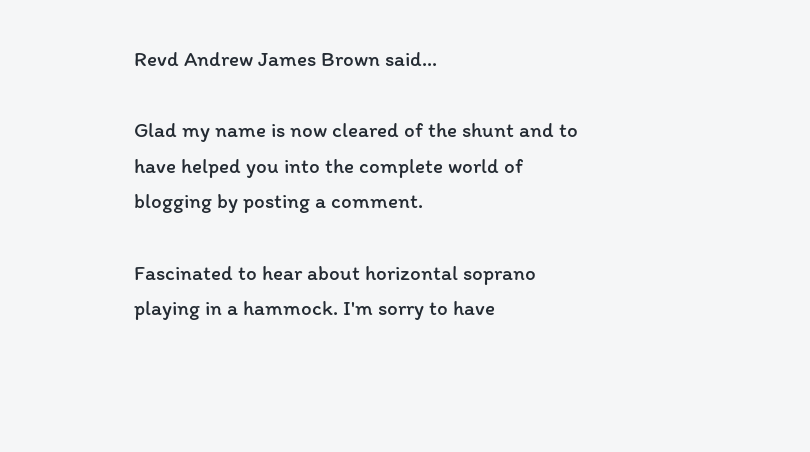Revd Andrew James Brown said...

Glad my name is now cleared of the shunt and to have helped you into the complete world of blogging by posting a comment.

Fascinated to hear about horizontal soprano playing in a hammock. I'm sorry to have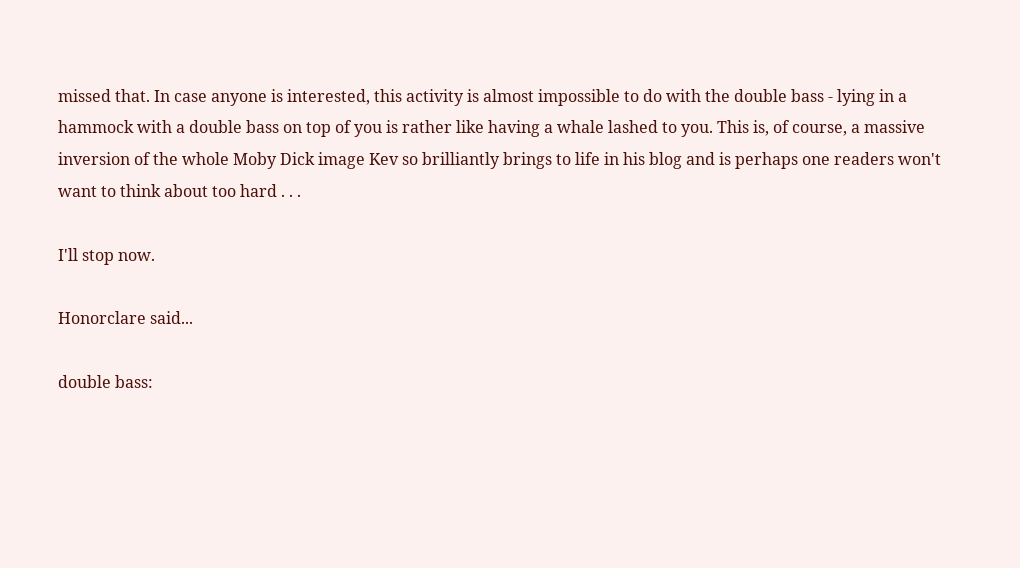missed that. In case anyone is interested, this activity is almost impossible to do with the double bass - lying in a hammock with a double bass on top of you is rather like having a whale lashed to you. This is, of course, a massive inversion of the whole Moby Dick image Kev so brilliantly brings to life in his blog and is perhaps one readers won't want to think about too hard . . .

I'll stop now.

Honorclare said...

double bass: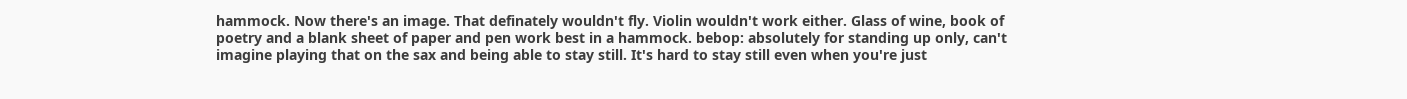hammock. Now there's an image. That definately wouldn't fly. Violin wouldn't work either. Glass of wine, book of poetry and a blank sheet of paper and pen work best in a hammock. bebop: absolutely for standing up only, can't imagine playing that on the sax and being able to stay still. It's hard to stay still even when you're just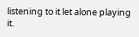listening to it let alone playing it.